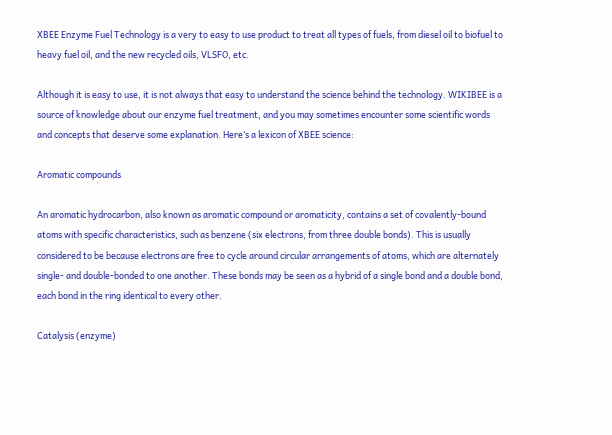XBEE Enzyme Fuel Technology is a very to easy to use product to treat all types of fuels, from diesel oil to biofuel to heavy fuel oil, and the new recycled oils, VLSFO, etc.

Although it is easy to use, it is not always that easy to understand the science behind the technology. WIKIBEE is a source of knowledge about our enzyme fuel treatment, and you may sometimes encounter some scientific words and concepts that deserve some explanation. Here’s a lexicon of XBEE science:

Aromatic compounds

An aromatic hydrocarbon, also known as aromatic compound or aromaticity, contains a set of covalently-bound atoms with specific characteristics, such as benzene (six electrons, from three double bonds). This is usually considered to be because electrons are free to cycle around circular arrangements of atoms, which are alternately single- and double-bonded to one another. These bonds may be seen as a hybrid of a single bond and a double bond, each bond in the ring identical to every other.

Catalysis (enzyme)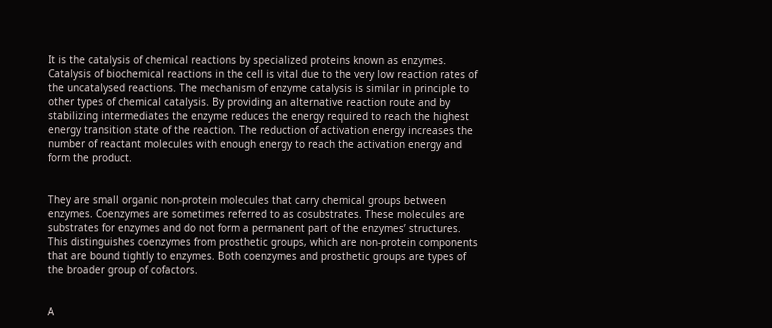It is the catalysis of chemical reactions by specialized proteins known as enzymes. Catalysis of biochemical reactions in the cell is vital due to the very low reaction rates of the uncatalysed reactions. The mechanism of enzyme catalysis is similar in principle to other types of chemical catalysis. By providing an alternative reaction route and by stabilizing intermediates the enzyme reduces the energy required to reach the highest energy transition state of the reaction. The reduction of activation energy increases the number of reactant molecules with enough energy to reach the activation energy and form the product.


They are small organic non-protein molecules that carry chemical groups between enzymes. Coenzymes are sometimes referred to as cosubstrates. These molecules are substrates for enzymes and do not form a permanent part of the enzymes’ structures. This distinguishes coenzymes from prosthetic groups, which are non-protein components that are bound tightly to enzymes. Both coenzymes and prosthetic groups are types of the broader group of cofactors.


A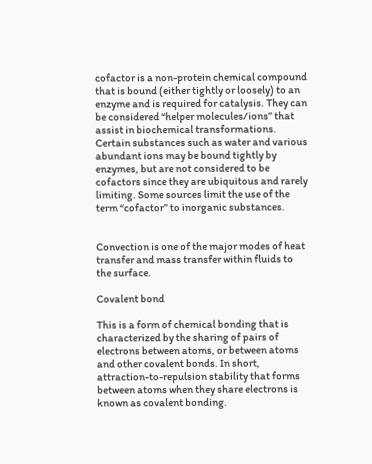cofactor is a non-protein chemical compound that is bound (either tightly or loosely) to an enzyme and is required for catalysis. They can be considered “helper molecules/ions” that assist in biochemical transformations. Certain substances such as water and various abundant ions may be bound tightly by enzymes, but are not considered to be cofactors since they are ubiquitous and rarely limiting. Some sources limit the use of the term “cofactor” to inorganic substances.


Convection is one of the major modes of heat transfer and mass transfer within fluids to the surface.

Covalent bond

This is a form of chemical bonding that is characterized by the sharing of pairs of electrons between atoms, or between atoms and other covalent bonds. In short, attraction-to-repulsion stability that forms between atoms when they share electrons is known as covalent bonding.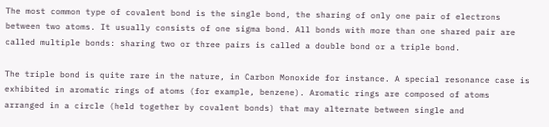The most common type of covalent bond is the single bond, the sharing of only one pair of electrons between two atoms. It usually consists of one sigma bond. All bonds with more than one shared pair are called multiple bonds: sharing two or three pairs is called a double bond or a triple bond.

The triple bond is quite rare in the nature, in Carbon Monoxide for instance. A special resonance case is exhibited in aromatic rings of atoms (for example, benzene). Aromatic rings are composed of atoms arranged in a circle (held together by covalent bonds) that may alternate between single and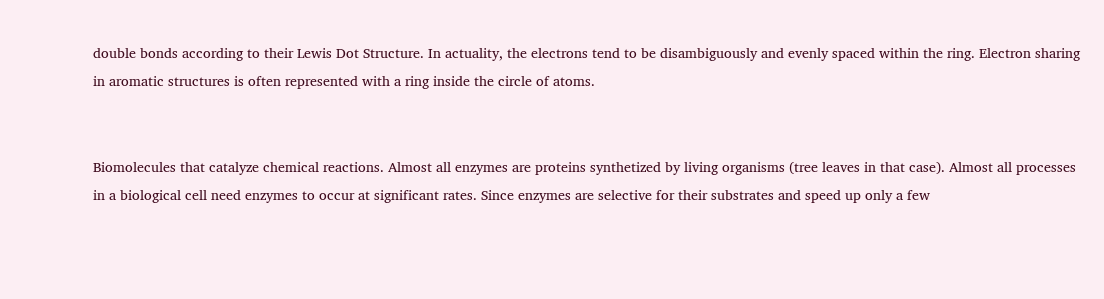double bonds according to their Lewis Dot Structure. In actuality, the electrons tend to be disambiguously and evenly spaced within the ring. Electron sharing in aromatic structures is often represented with a ring inside the circle of atoms.


Biomolecules that catalyze chemical reactions. Almost all enzymes are proteins synthetized by living organisms (tree leaves in that case). Almost all processes in a biological cell need enzymes to occur at significant rates. Since enzymes are selective for their substrates and speed up only a few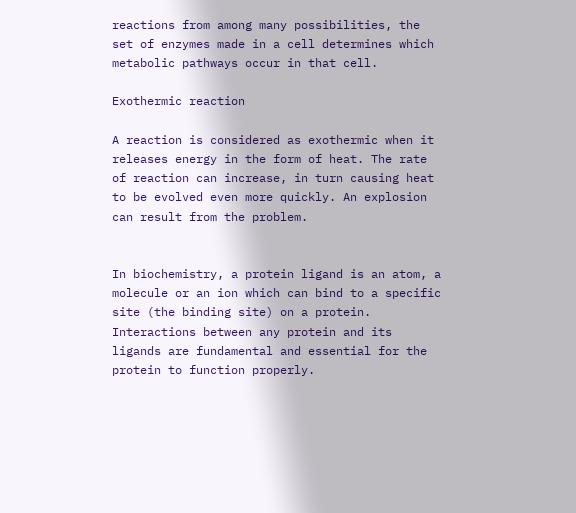reactions from among many possibilities, the set of enzymes made in a cell determines which metabolic pathways occur in that cell.

Exothermic reaction

A reaction is considered as exothermic when it releases energy in the form of heat. The rate of reaction can increase, in turn causing heat to be evolved even more quickly. An explosion can result from the problem.


In biochemistry, a protein ligand is an atom, a molecule or an ion which can bind to a specific site (the binding site) on a protein. Interactions between any protein and its ligands are fundamental and essential for the protein to function properly.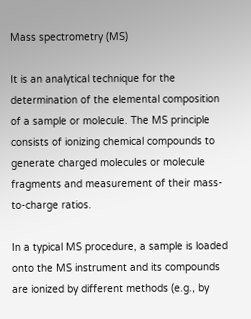Mass spectrometry (MS)

It is an analytical technique for the determination of the elemental composition of a sample or molecule. The MS principle consists of ionizing chemical compounds to generate charged molecules or molecule fragments and measurement of their mass-to-charge ratios.

In a typical MS procedure, a sample is loaded onto the MS instrument and its compounds are ionized by different methods (e.g., by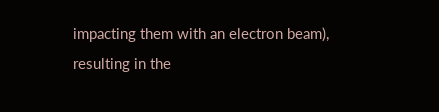impacting them with an electron beam), resulting in the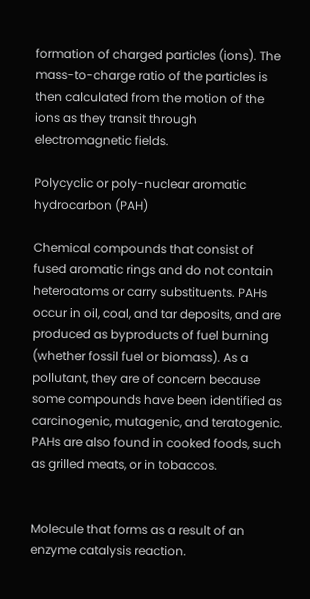formation of charged particles (ions). The mass-to-charge ratio of the particles is then calculated from the motion of the ions as they transit through electromagnetic fields.

Polycyclic or poly-nuclear aromatic hydrocarbon (PAH)

Chemical compounds that consist of fused aromatic rings and do not contain heteroatoms or carry substituents. PAHs occur in oil, coal, and tar deposits, and are produced as byproducts of fuel burning (whether fossil fuel or biomass). As a pollutant, they are of concern because some compounds have been identified as carcinogenic, mutagenic, and teratogenic. PAHs are also found in cooked foods, such as grilled meats, or in tobaccos.


Molecule that forms as a result of an enzyme catalysis reaction.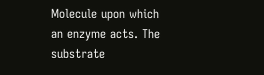Molecule upon which an enzyme acts. The substrate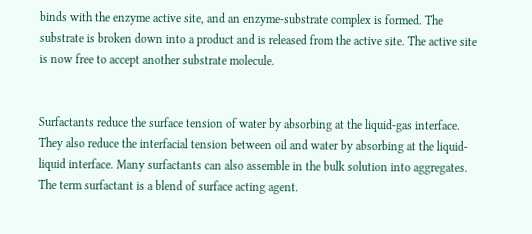binds with the enzyme active site, and an enzyme-substrate complex is formed. The substrate is broken down into a product and is released from the active site. The active site is now free to accept another substrate molecule.


Surfactants reduce the surface tension of water by absorbing at the liquid-gas interface. They also reduce the interfacial tension between oil and water by absorbing at the liquid-liquid interface. Many surfactants can also assemble in the bulk solution into aggregates.
The term surfactant is a blend of surface acting agent.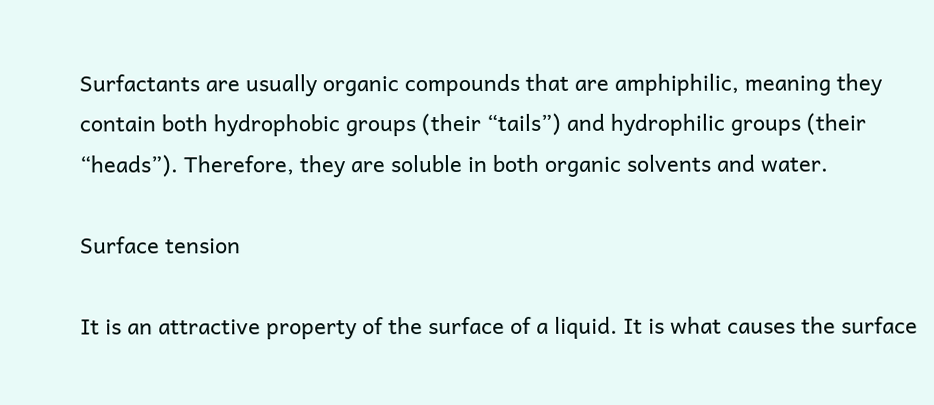Surfactants are usually organic compounds that are amphiphilic, meaning they contain both hydrophobic groups (their “tails”) and hydrophilic groups (their “heads”). Therefore, they are soluble in both organic solvents and water.

Surface tension

It is an attractive property of the surface of a liquid. It is what causes the surface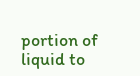portion of liquid to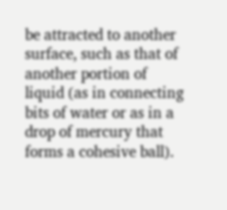be attracted to another surface, such as that of another portion of liquid (as in connecting bits of water or as in a drop of mercury that forms a cohesive ball).